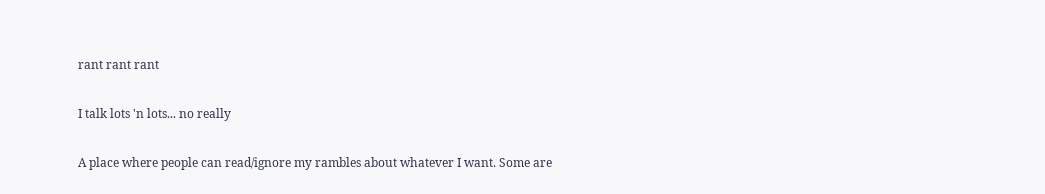rant rant rant

I talk lots 'n lots... no really

A place where people can read/ignore my rambles about whatever I want. Some are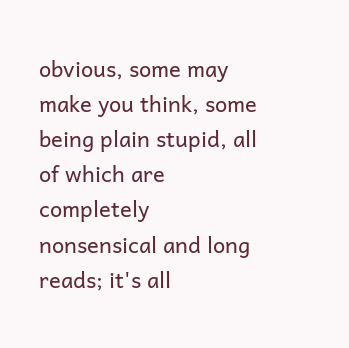obvious, some may make you think, some being plain stupid, all of which are completely nonsensical and long reads; it's all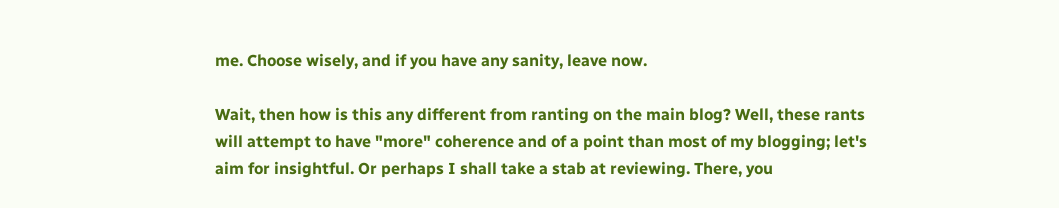me. Choose wisely, and if you have any sanity, leave now.

Wait, then how is this any different from ranting on the main blog? Well, these rants will attempt to have "more" coherence and of a point than most of my blogging; let's aim for insightful. Or perhaps I shall take a stab at reviewing. There, you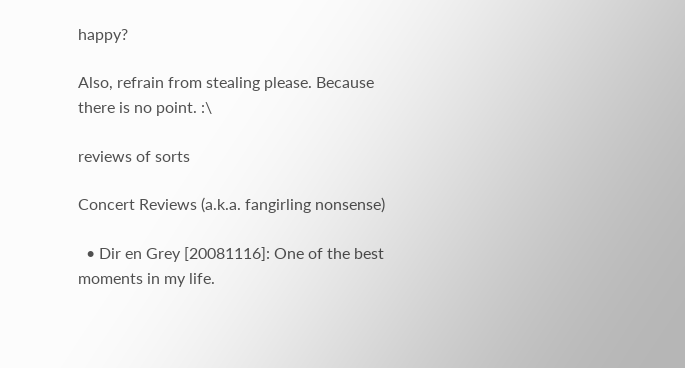happy?

Also, refrain from stealing please. Because there is no point. :\

reviews of sorts

Concert Reviews (a.k.a. fangirling nonsense)

  • Dir en Grey [20081116]: One of the best moments in my life.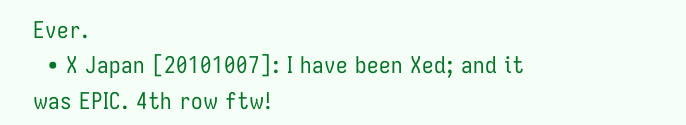Ever.
  • X Japan [20101007]: I have been Xed; and it was EPIC. 4th row ftw!